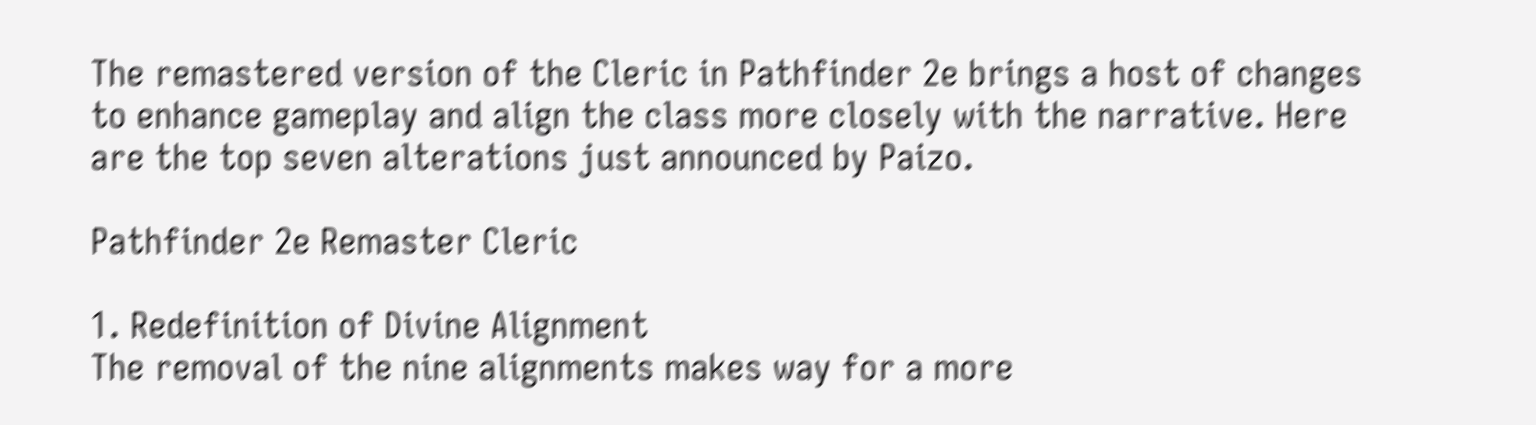The remastered version of the Cleric in Pathfinder 2e brings a host of changes to enhance gameplay and align the class more closely with the narrative. Here are the top seven alterations just announced by Paizo.

Pathfinder 2e Remaster Cleric

1. Redefinition of Divine Alignment
The removal of the nine alignments makes way for a more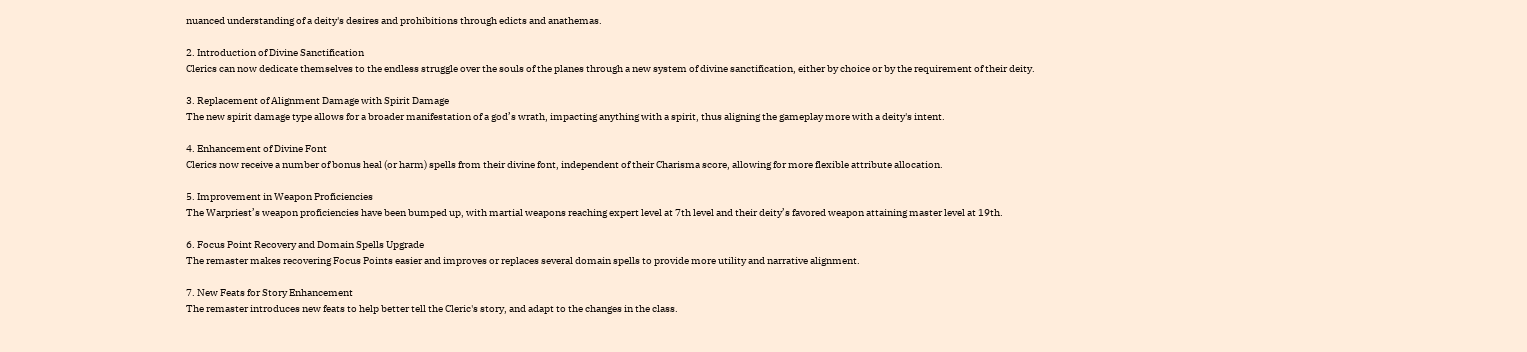nuanced understanding of a deity's desires and prohibitions through edicts and anathemas.

2. Introduction of Divine Sanctification
Clerics can now dedicate themselves to the endless struggle over the souls of the planes through a new system of divine sanctification, either by choice or by the requirement of their deity.

3. Replacement of Alignment Damage with Spirit Damage
The new spirit damage type allows for a broader manifestation of a god’s wrath, impacting anything with a spirit, thus aligning the gameplay more with a deity's intent.

4. Enhancement of Divine Font
Clerics now receive a number of bonus heal (or harm) spells from their divine font, independent of their Charisma score, allowing for more flexible attribute allocation.

5. Improvement in Weapon Proficiencies
The Warpriest’s weapon proficiencies have been bumped up, with martial weapons reaching expert level at 7th level and their deity’s favored weapon attaining master level at 19th.

6. Focus Point Recovery and Domain Spells Upgrade
The remaster makes recovering Focus Points easier and improves or replaces several domain spells to provide more utility and narrative alignment.

7. New Feats for Story Enhancement
The remaster introduces new feats to help better tell the Cleric's story, and adapt to the changes in the class.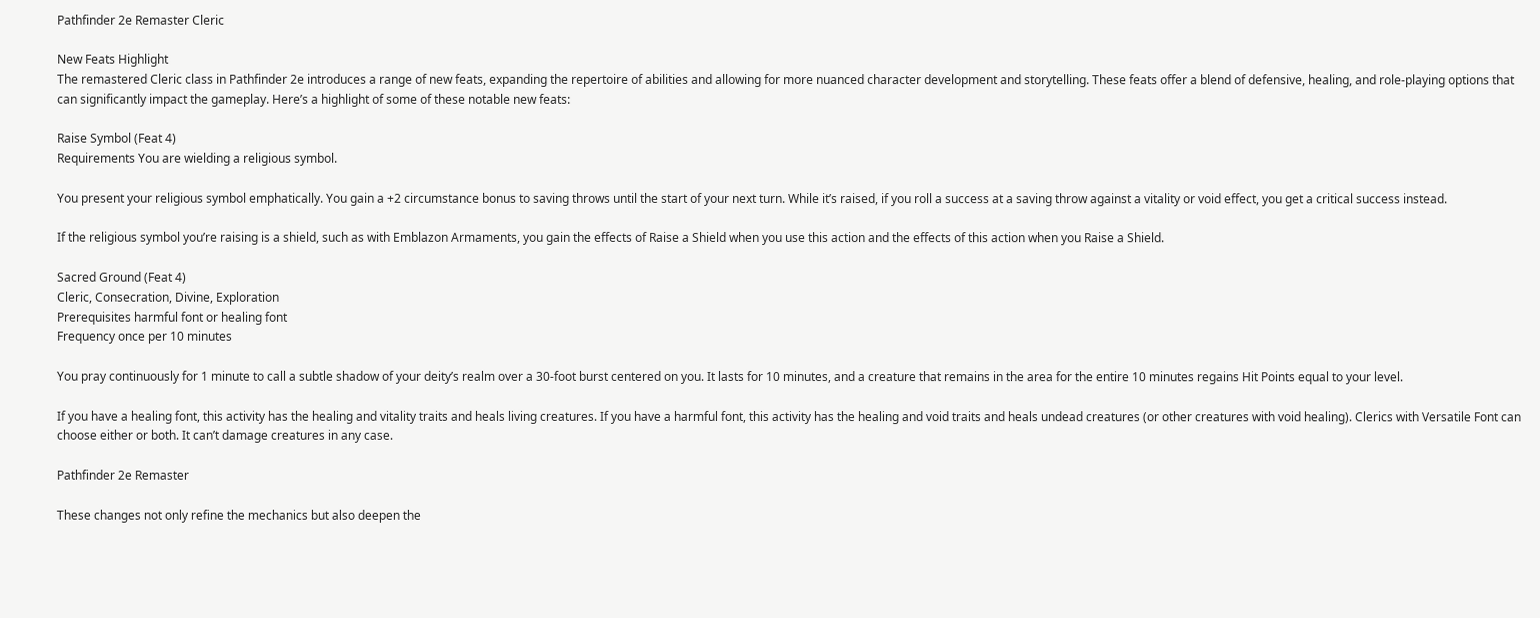Pathfinder 2e Remaster Cleric

New Feats Highlight
The remastered Cleric class in Pathfinder 2e introduces a range of new feats, expanding the repertoire of abilities and allowing for more nuanced character development and storytelling. These feats offer a blend of defensive, healing, and role-playing options that can significantly impact the gameplay. Here’s a highlight of some of these notable new feats:

Raise Symbol (Feat 4)
Requirements You are wielding a religious symbol.

You present your religious symbol emphatically. You gain a +2 circumstance bonus to saving throws until the start of your next turn. While it’s raised, if you roll a success at a saving throw against a vitality or void effect, you get a critical success instead.

If the religious symbol you’re raising is a shield, such as with Emblazon Armaments, you gain the effects of Raise a Shield when you use this action and the effects of this action when you Raise a Shield.

Sacred Ground (Feat 4)
Cleric, Consecration, Divine, Exploration
Prerequisites harmful font or healing font
Frequency once per 10 minutes

You pray continuously for 1 minute to call a subtle shadow of your deity’s realm over a 30-foot burst centered on you. It lasts for 10 minutes, and a creature that remains in the area for the entire 10 minutes regains Hit Points equal to your level.

If you have a healing font, this activity has the healing and vitality traits and heals living creatures. If you have a harmful font, this activity has the healing and void traits and heals undead creatures (or other creatures with void healing). Clerics with Versatile Font can choose either or both. It can’t damage creatures in any case.

Pathfinder 2e Remaster

These changes not only refine the mechanics but also deepen the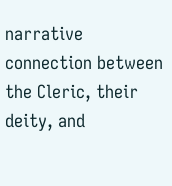narrative connection between the Cleric, their deity, and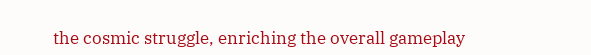the cosmic struggle, enriching the overall gameplay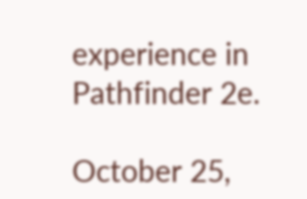experience in Pathfinder 2e.

October 25,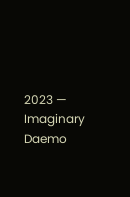2023 — Imaginary Daemo